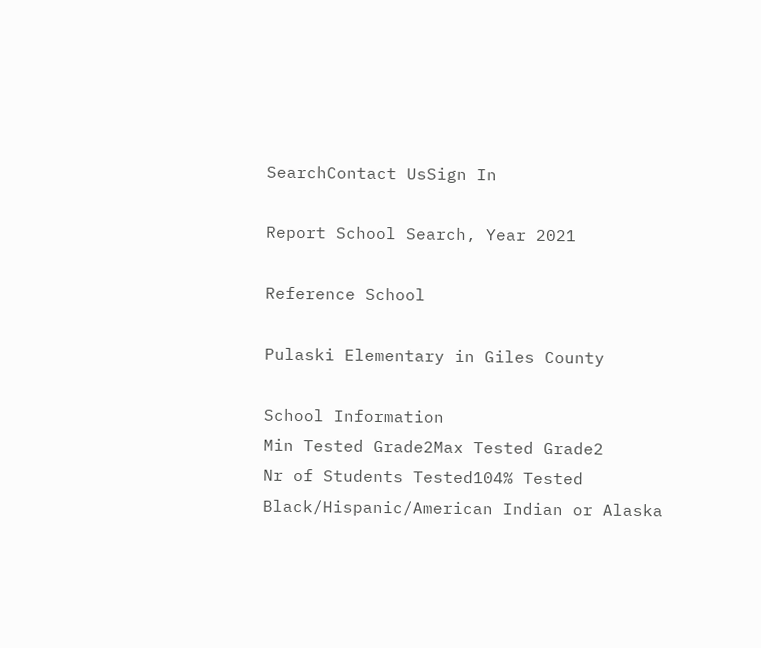SearchContact UsSign In

Report School Search, Year 2021

Reference School

Pulaski Elementary in Giles County

School Information
Min Tested Grade2Max Tested Grade2
Nr of Students Tested104% Tested Black/Hispanic/American Indian or Alaska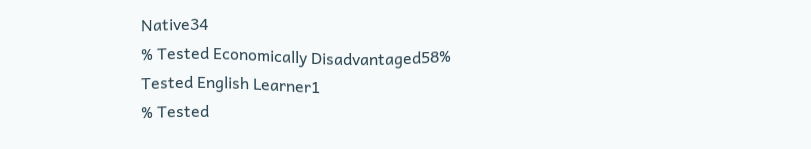Native34
% Tested Economically Disadvantaged58% Tested English Learner1
% Tested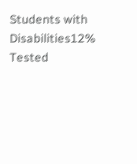Students with Disabilities12% Tested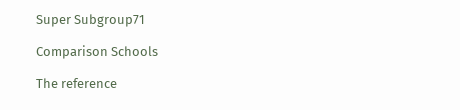Super Subgroup71

Comparison Schools

The reference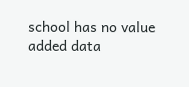school has no value added data